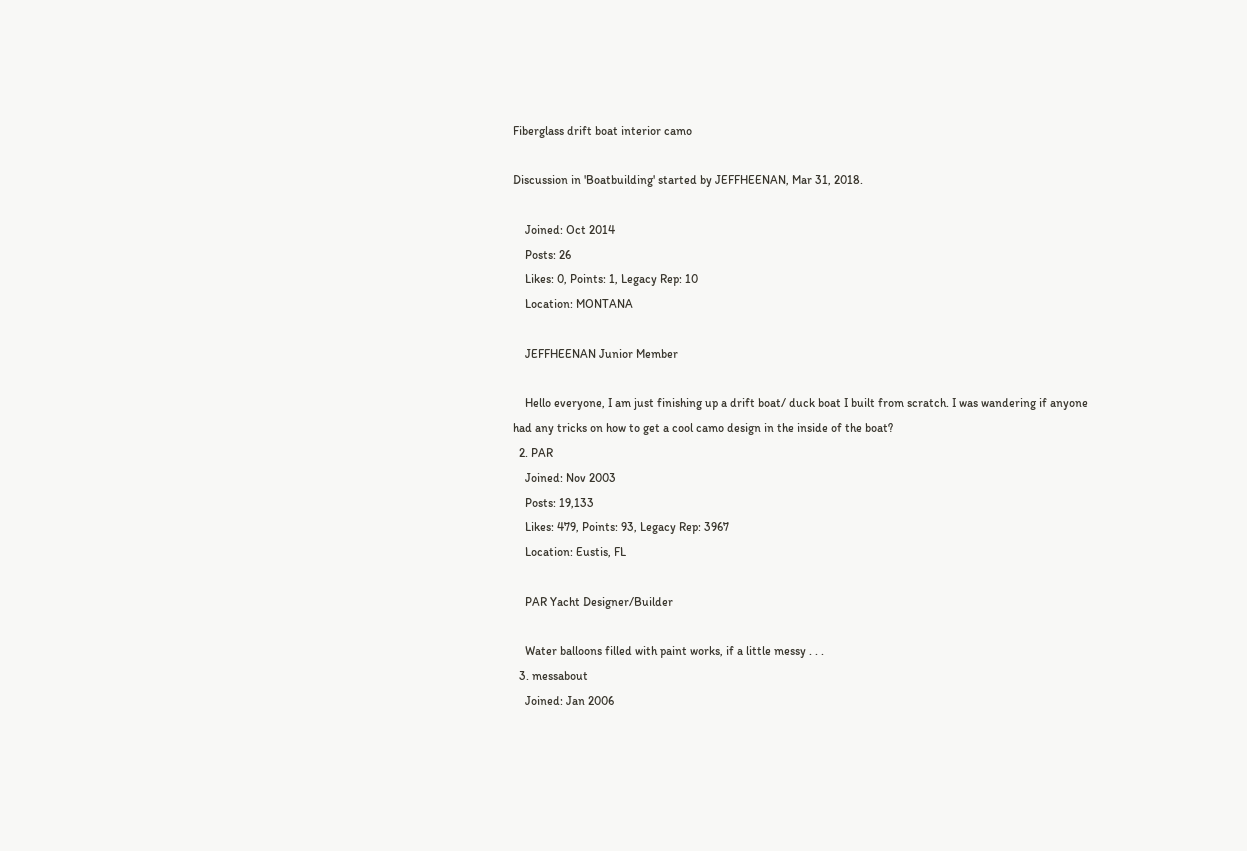Fiberglass drift boat interior camo

Discussion in 'Boatbuilding' started by JEFFHEENAN, Mar 31, 2018.

    Joined: Oct 2014
    Posts: 26
    Likes: 0, Points: 1, Legacy Rep: 10
    Location: MONTANA

    JEFFHEENAN Junior Member

    Hello everyone, I am just finishing up a drift boat/ duck boat I built from scratch. I was wandering if anyone had any tricks on how to get a cool camo design in the inside of the boat?
  2. PAR
    Joined: Nov 2003
    Posts: 19,133
    Likes: 479, Points: 93, Legacy Rep: 3967
    Location: Eustis, FL

    PAR Yacht Designer/Builder

    Water balloons filled with paint works, if a little messy . . .
  3. messabout
    Joined: Jan 2006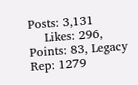Posts: 3,131
    Likes: 296, Points: 83, Legacy Rep: 1279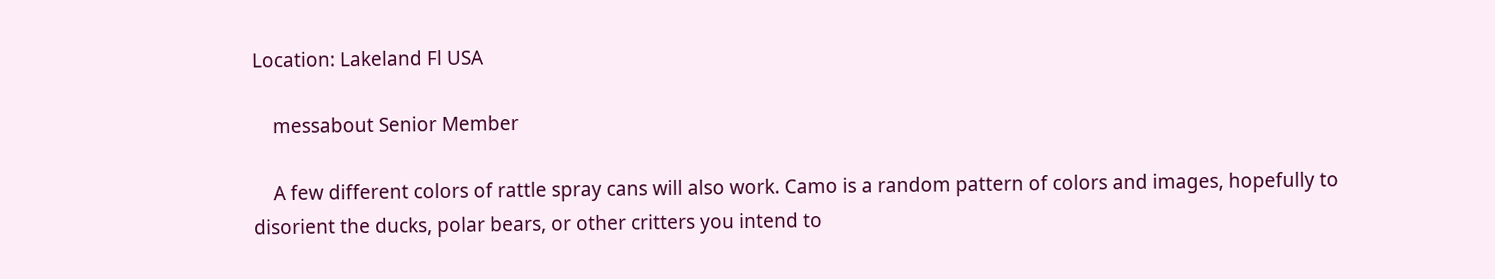Location: Lakeland Fl USA

    messabout Senior Member

    A few different colors of rattle spray cans will also work. Camo is a random pattern of colors and images, hopefully to disorient the ducks, polar bears, or other critters you intend to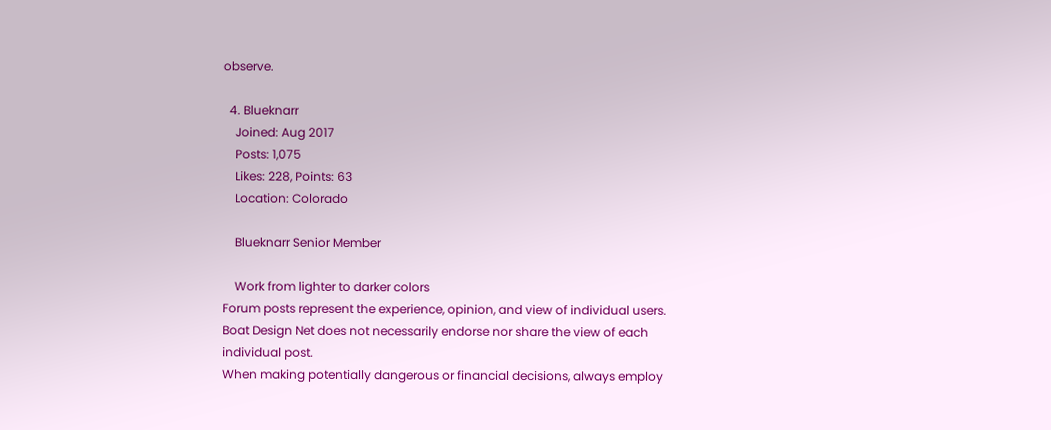observe.

  4. Blueknarr
    Joined: Aug 2017
    Posts: 1,075
    Likes: 228, Points: 63
    Location: Colorado

    Blueknarr Senior Member

    Work from lighter to darker colors
Forum posts represent the experience, opinion, and view of individual users. Boat Design Net does not necessarily endorse nor share the view of each individual post.
When making potentially dangerous or financial decisions, always employ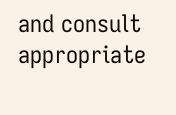and consult appropriate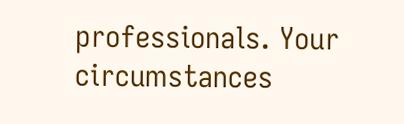professionals. Your circumstances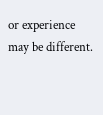or experience may be different.